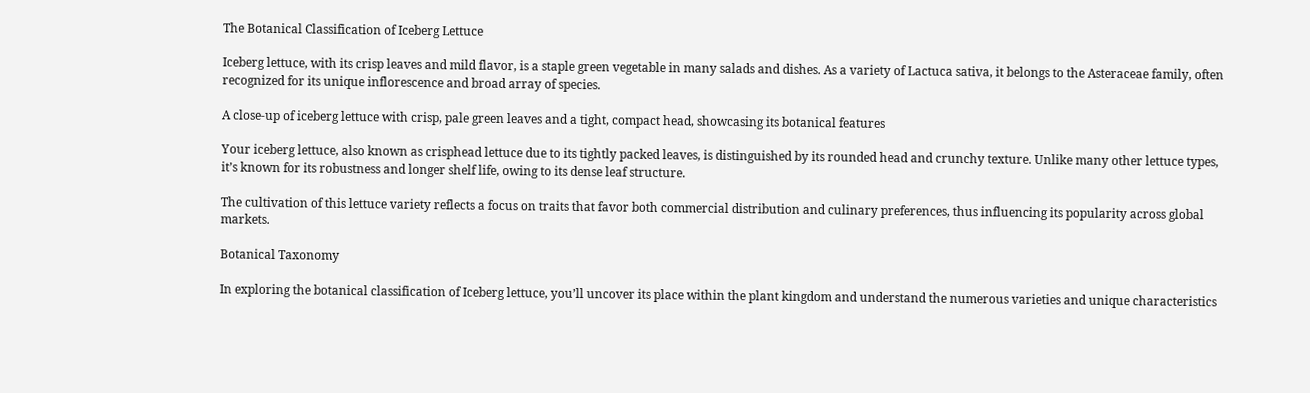The Botanical Classification of Iceberg Lettuce

Iceberg lettuce, with its crisp leaves and mild flavor, is a staple green vegetable in many salads and dishes. As a variety of Lactuca sativa, it belongs to the Asteraceae family, often recognized for its unique inflorescence and broad array of species.

A close-up of iceberg lettuce with crisp, pale green leaves and a tight, compact head, showcasing its botanical features

Your iceberg lettuce, also known as crisphead lettuce due to its tightly packed leaves, is distinguished by its rounded head and crunchy texture. Unlike many other lettuce types, it’s known for its robustness and longer shelf life, owing to its dense leaf structure.

The cultivation of this lettuce variety reflects a focus on traits that favor both commercial distribution and culinary preferences, thus influencing its popularity across global markets.

Botanical Taxonomy

In exploring the botanical classification of Iceberg lettuce, you’ll uncover its place within the plant kingdom and understand the numerous varieties and unique characteristics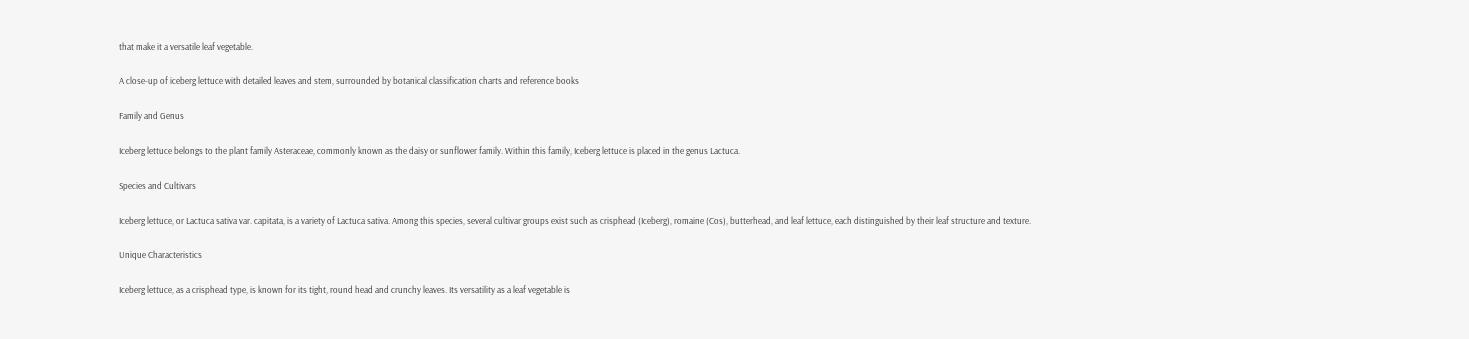that make it a versatile leaf vegetable.

A close-up of iceberg lettuce with detailed leaves and stem, surrounded by botanical classification charts and reference books

Family and Genus

Iceberg lettuce belongs to the plant family Asteraceae, commonly known as the daisy or sunflower family. Within this family, Iceberg lettuce is placed in the genus Lactuca.

Species and Cultivars

Iceberg lettuce, or Lactuca sativa var. capitata, is a variety of Lactuca sativa. Among this species, several cultivar groups exist such as crisphead (Iceberg), romaine (Cos), butterhead, and leaf lettuce, each distinguished by their leaf structure and texture.

Unique Characteristics

Iceberg lettuce, as a crisphead type, is known for its tight, round head and crunchy leaves. Its versatility as a leaf vegetable is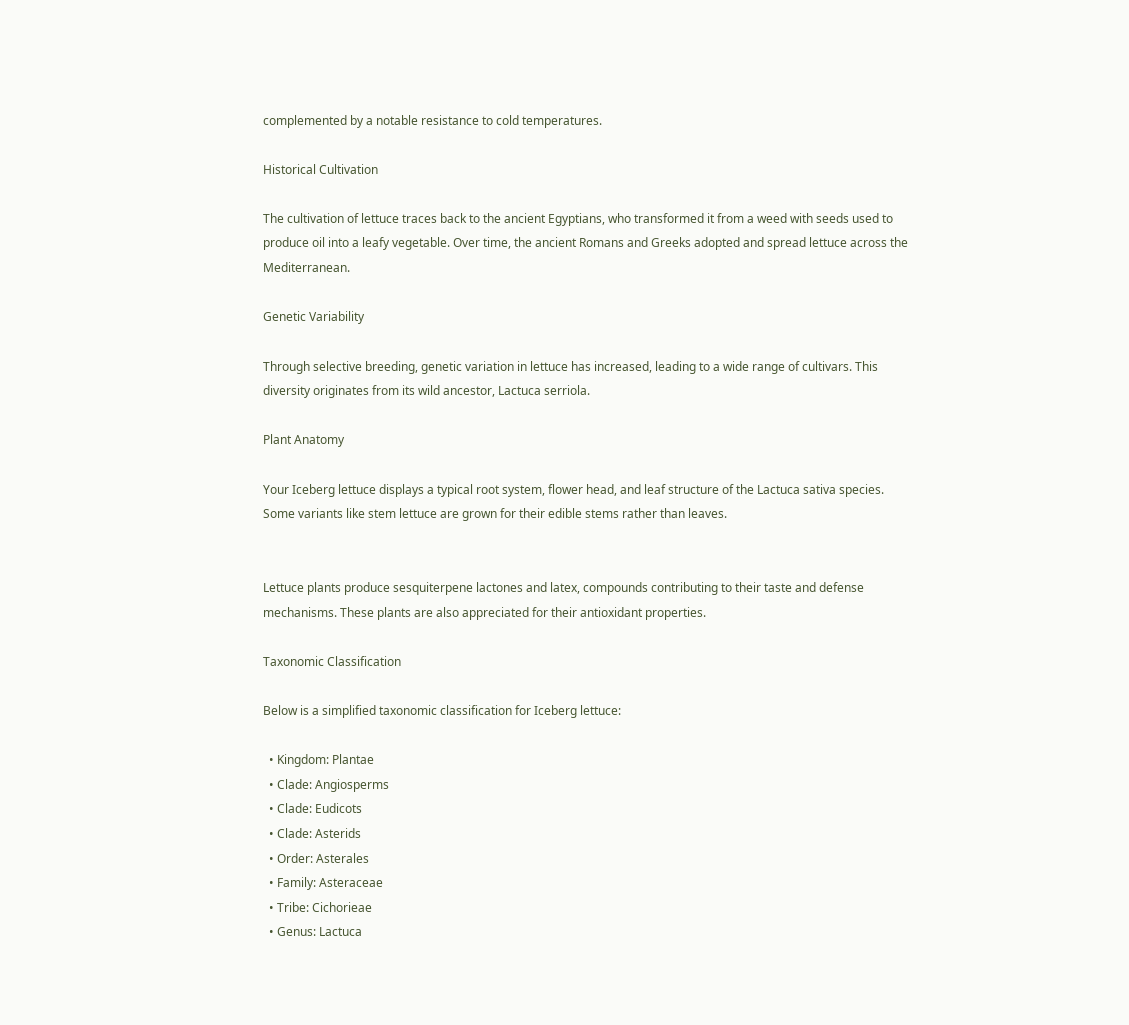complemented by a notable resistance to cold temperatures.

Historical Cultivation

The cultivation of lettuce traces back to the ancient Egyptians, who transformed it from a weed with seeds used to produce oil into a leafy vegetable. Over time, the ancient Romans and Greeks adopted and spread lettuce across the Mediterranean.

Genetic Variability

Through selective breeding, genetic variation in lettuce has increased, leading to a wide range of cultivars. This diversity originates from its wild ancestor, Lactuca serriola.

Plant Anatomy

Your Iceberg lettuce displays a typical root system, flower head, and leaf structure of the Lactuca sativa species. Some variants like stem lettuce are grown for their edible stems rather than leaves.


Lettuce plants produce sesquiterpene lactones and latex, compounds contributing to their taste and defense mechanisms. These plants are also appreciated for their antioxidant properties.

Taxonomic Classification

Below is a simplified taxonomic classification for Iceberg lettuce:

  • Kingdom: Plantae
  • Clade: Angiosperms
  • Clade: Eudicots
  • Clade: Asterids
  • Order: Asterales
  • Family: Asteraceae
  • Tribe: Cichorieae
  • Genus: Lactuca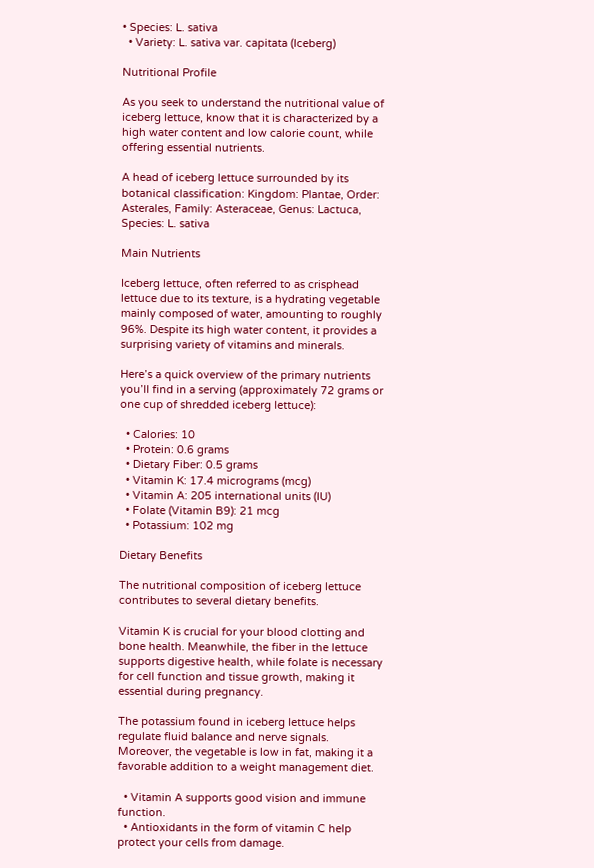• Species: L. sativa
  • Variety: L. sativa var. capitata (Iceberg)

Nutritional Profile

As you seek to understand the nutritional value of iceberg lettuce, know that it is characterized by a high water content and low calorie count, while offering essential nutrients.

A head of iceberg lettuce surrounded by its botanical classification: Kingdom: Plantae, Order: Asterales, Family: Asteraceae, Genus: Lactuca, Species: L. sativa

Main Nutrients

Iceberg lettuce, often referred to as crisphead lettuce due to its texture, is a hydrating vegetable mainly composed of water, amounting to roughly 96%. Despite its high water content, it provides a surprising variety of vitamins and minerals.

Here’s a quick overview of the primary nutrients you’ll find in a serving (approximately 72 grams or one cup of shredded iceberg lettuce):

  • Calories: 10
  • Protein: 0.6 grams
  • Dietary Fiber: 0.5 grams
  • Vitamin K: 17.4 micrograms (mcg)
  • Vitamin A: 205 international units (IU)
  • Folate (Vitamin B9): 21 mcg
  • Potassium: 102 mg

Dietary Benefits

The nutritional composition of iceberg lettuce contributes to several dietary benefits.

Vitamin K is crucial for your blood clotting and bone health. Meanwhile, the fiber in the lettuce supports digestive health, while folate is necessary for cell function and tissue growth, making it essential during pregnancy.

The potassium found in iceberg lettuce helps regulate fluid balance and nerve signals. Moreover, the vegetable is low in fat, making it a favorable addition to a weight management diet.

  • Vitamin A supports good vision and immune function.
  • Antioxidants in the form of vitamin C help protect your cells from damage.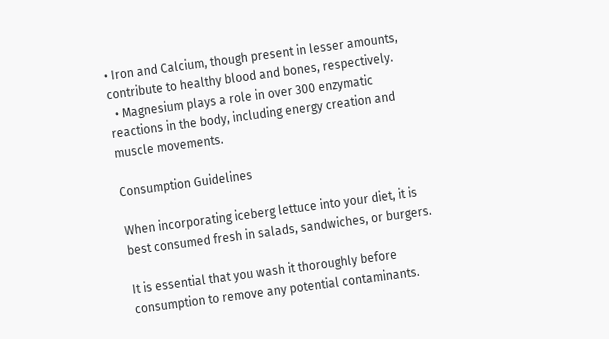• Iron and Calcium, though present in lesser amounts, contribute to healthy blood and bones, respectively.
  • Magnesium plays a role in over 300 enzymatic reactions in the body, including energy creation and muscle movements.

Consumption Guidelines

When incorporating iceberg lettuce into your diet, it is best consumed fresh in salads, sandwiches, or burgers.

It is essential that you wash it thoroughly before consumption to remove any potential contaminants.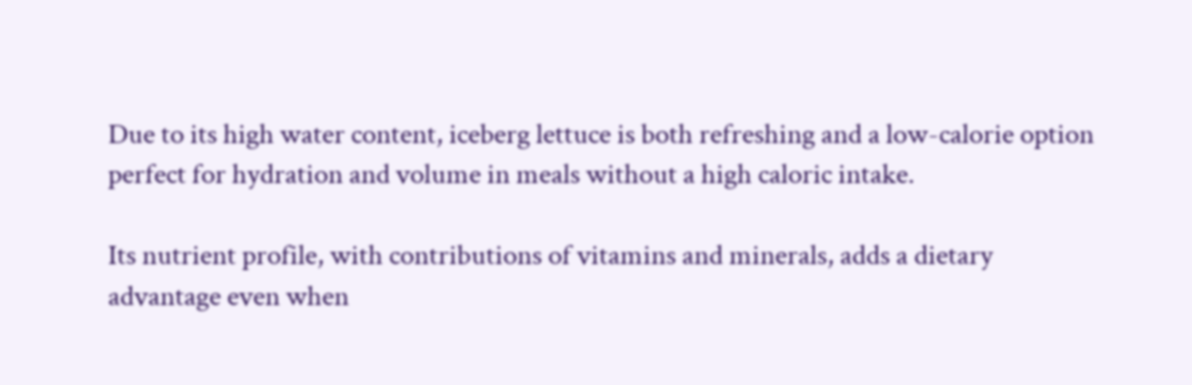Due to its high water content, iceberg lettuce is both refreshing and a low-calorie option perfect for hydration and volume in meals without a high caloric intake.

Its nutrient profile, with contributions of vitamins and minerals, adds a dietary advantage even when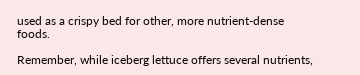used as a crispy bed for other, more nutrient-dense foods.

Remember, while iceberg lettuce offers several nutrients,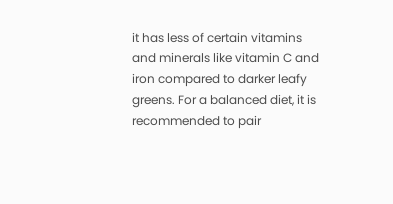it has less of certain vitamins and minerals like vitamin C and iron compared to darker leafy greens. For a balanced diet, it is recommended to pair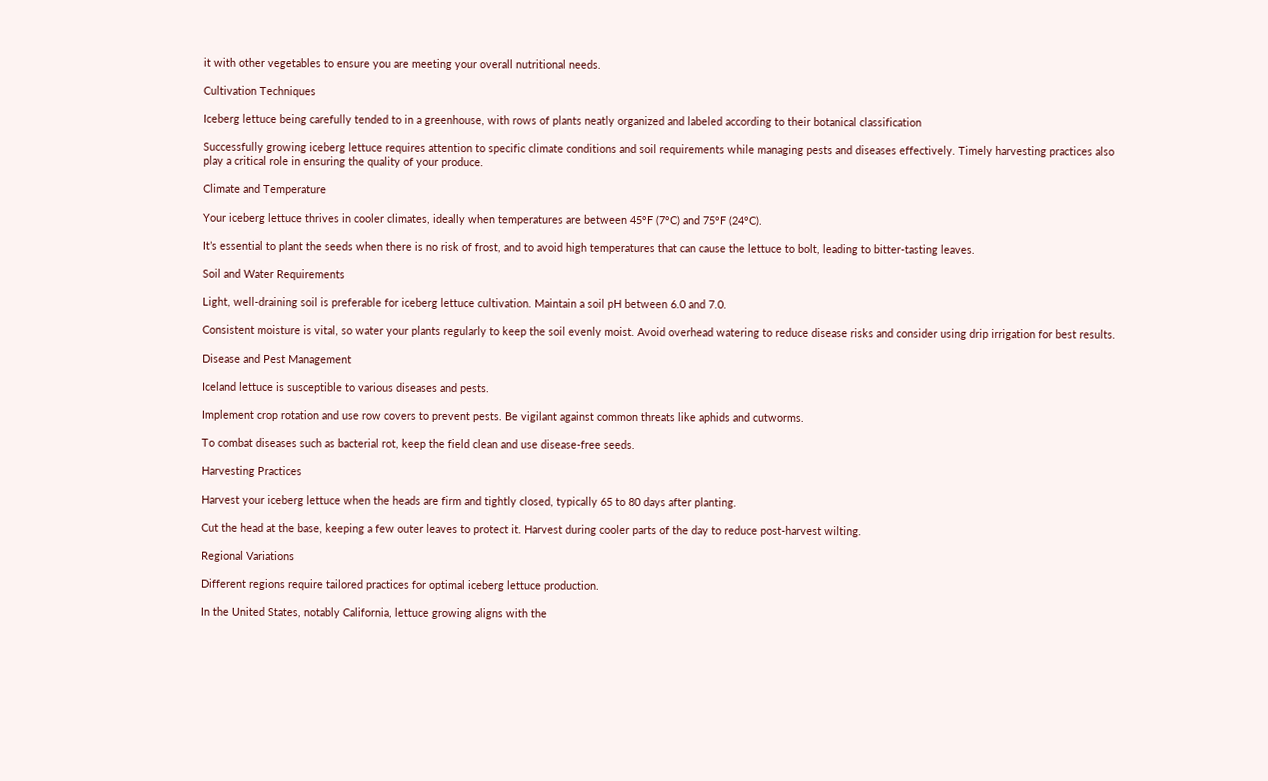it with other vegetables to ensure you are meeting your overall nutritional needs.

Cultivation Techniques

Iceberg lettuce being carefully tended to in a greenhouse, with rows of plants neatly organized and labeled according to their botanical classification

Successfully growing iceberg lettuce requires attention to specific climate conditions and soil requirements while managing pests and diseases effectively. Timely harvesting practices also play a critical role in ensuring the quality of your produce.

Climate and Temperature

Your iceberg lettuce thrives in cooler climates, ideally when temperatures are between 45°F (7°C) and 75°F (24°C).

It’s essential to plant the seeds when there is no risk of frost, and to avoid high temperatures that can cause the lettuce to bolt, leading to bitter-tasting leaves.

Soil and Water Requirements

Light, well-draining soil is preferable for iceberg lettuce cultivation. Maintain a soil pH between 6.0 and 7.0.

Consistent moisture is vital, so water your plants regularly to keep the soil evenly moist. Avoid overhead watering to reduce disease risks and consider using drip irrigation for best results.

Disease and Pest Management

Iceland lettuce is susceptible to various diseases and pests.

Implement crop rotation and use row covers to prevent pests. Be vigilant against common threats like aphids and cutworms.

To combat diseases such as bacterial rot, keep the field clean and use disease-free seeds.

Harvesting Practices

Harvest your iceberg lettuce when the heads are firm and tightly closed, typically 65 to 80 days after planting.

Cut the head at the base, keeping a few outer leaves to protect it. Harvest during cooler parts of the day to reduce post-harvest wilting.

Regional Variations

Different regions require tailored practices for optimal iceberg lettuce production.

In the United States, notably California, lettuce growing aligns with the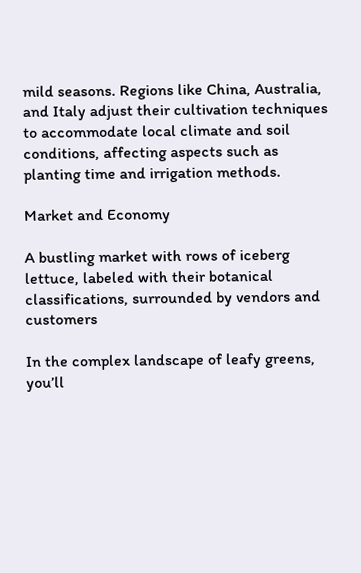mild seasons. Regions like China, Australia, and Italy adjust their cultivation techniques to accommodate local climate and soil conditions, affecting aspects such as planting time and irrigation methods.

Market and Economy

A bustling market with rows of iceberg lettuce, labeled with their botanical classifications, surrounded by vendors and customers

In the complex landscape of leafy greens, you’ll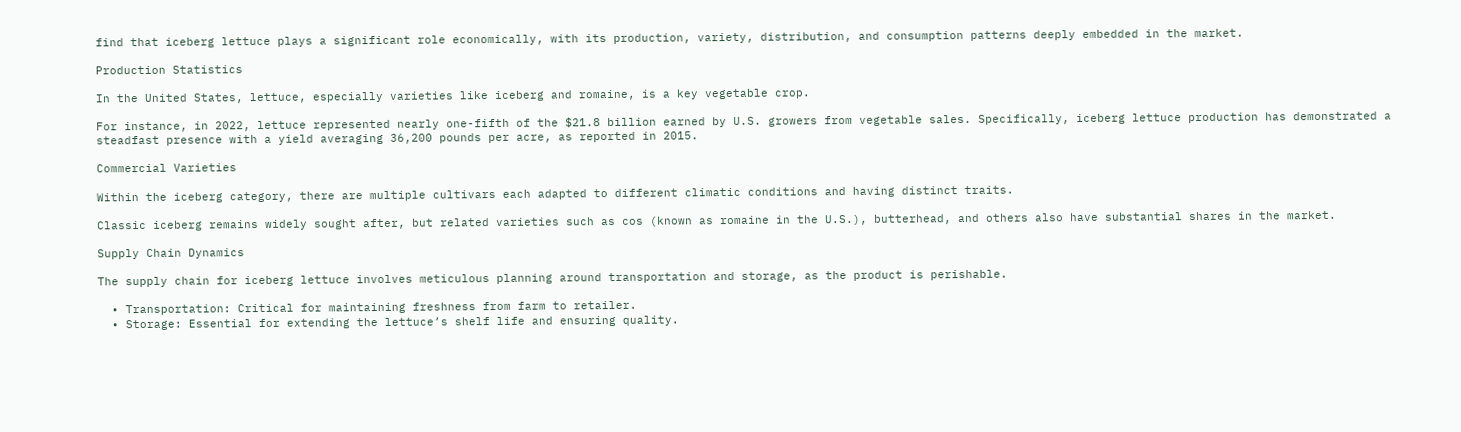find that iceberg lettuce plays a significant role economically, with its production, variety, distribution, and consumption patterns deeply embedded in the market.

Production Statistics

In the United States, lettuce, especially varieties like iceberg and romaine, is a key vegetable crop.

For instance, in 2022, lettuce represented nearly one-fifth of the $21.8 billion earned by U.S. growers from vegetable sales. Specifically, iceberg lettuce production has demonstrated a steadfast presence with a yield averaging 36,200 pounds per acre, as reported in 2015.

Commercial Varieties

Within the iceberg category, there are multiple cultivars each adapted to different climatic conditions and having distinct traits.

Classic iceberg remains widely sought after, but related varieties such as cos (known as romaine in the U.S.), butterhead, and others also have substantial shares in the market.

Supply Chain Dynamics

The supply chain for iceberg lettuce involves meticulous planning around transportation and storage, as the product is perishable.

  • Transportation: Critical for maintaining freshness from farm to retailer.
  • Storage: Essential for extending the lettuce’s shelf life and ensuring quality.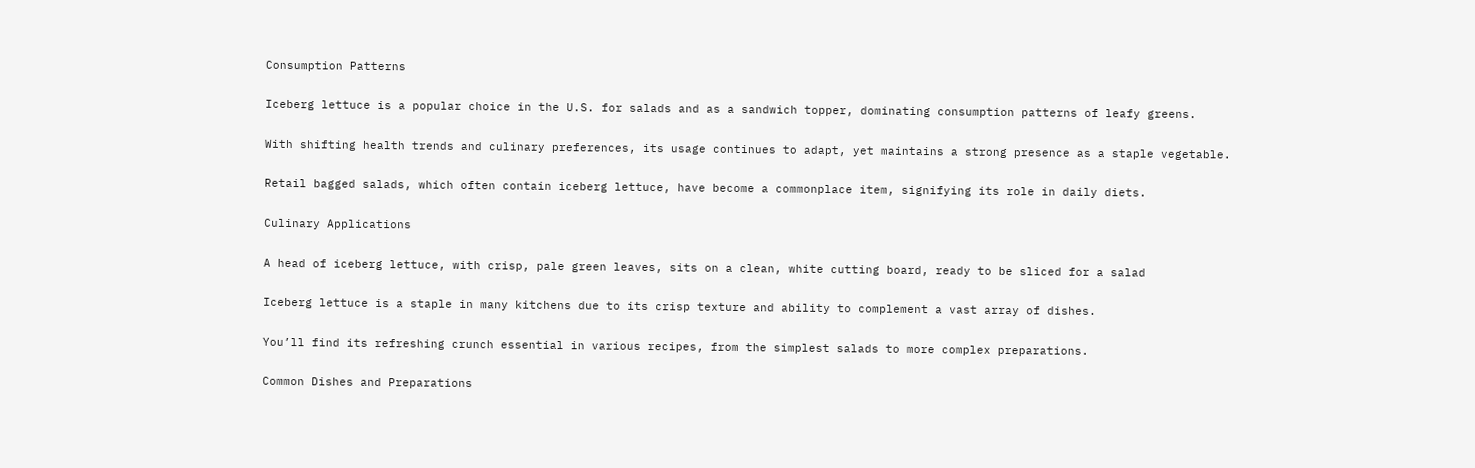Consumption Patterns

Iceberg lettuce is a popular choice in the U.S. for salads and as a sandwich topper, dominating consumption patterns of leafy greens.

With shifting health trends and culinary preferences, its usage continues to adapt, yet maintains a strong presence as a staple vegetable.

Retail bagged salads, which often contain iceberg lettuce, have become a commonplace item, signifying its role in daily diets.

Culinary Applications

A head of iceberg lettuce, with crisp, pale green leaves, sits on a clean, white cutting board, ready to be sliced for a salad

Iceberg lettuce is a staple in many kitchens due to its crisp texture and ability to complement a vast array of dishes.

You’ll find its refreshing crunch essential in various recipes, from the simplest salads to more complex preparations.

Common Dishes and Preparations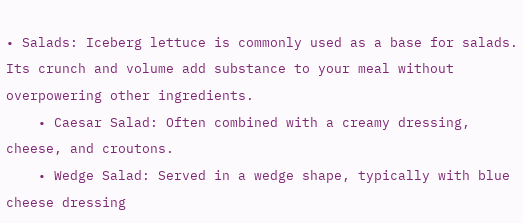• Salads: Iceberg lettuce is commonly used as a base for salads. Its crunch and volume add substance to your meal without overpowering other ingredients.
    • Caesar Salad: Often combined with a creamy dressing, cheese, and croutons.
    • Wedge Salad: Served in a wedge shape, typically with blue cheese dressing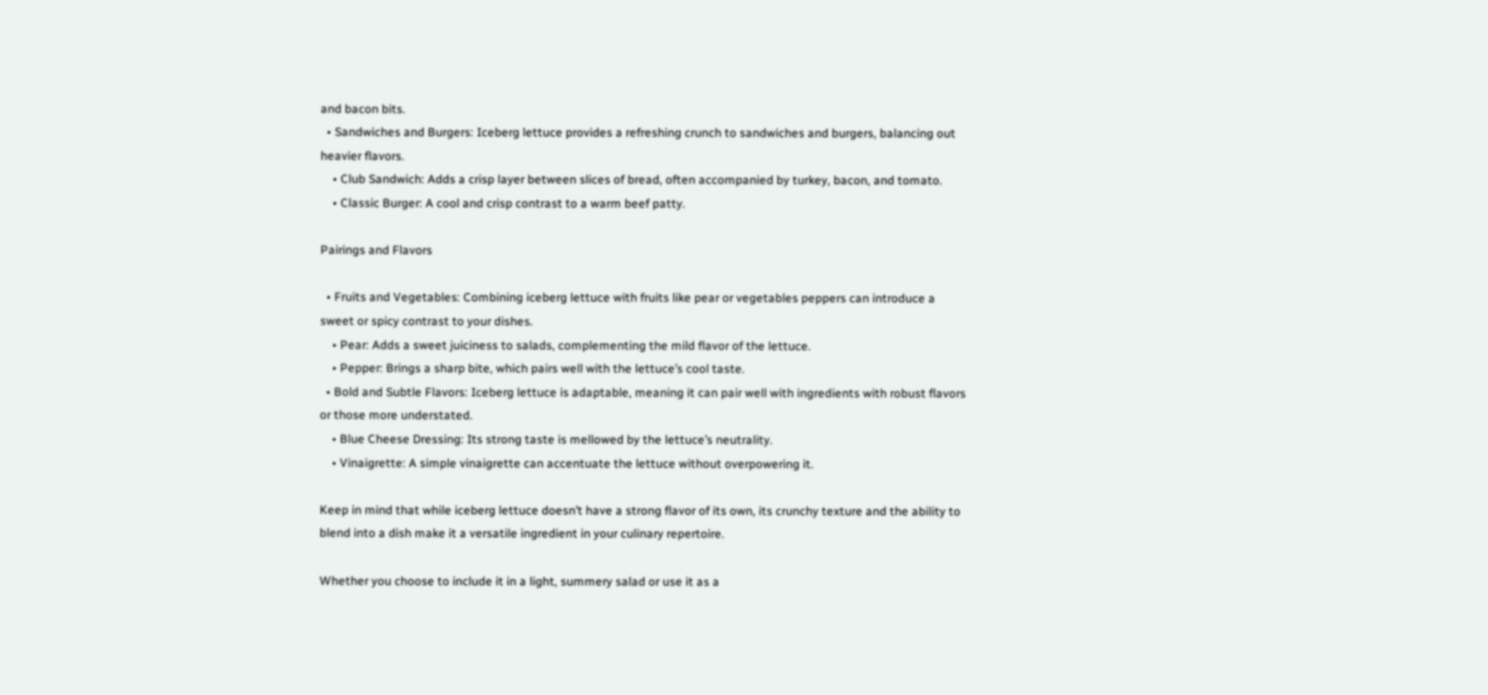and bacon bits.
  • Sandwiches and Burgers: Iceberg lettuce provides a refreshing crunch to sandwiches and burgers, balancing out heavier flavors.
    • Club Sandwich: Adds a crisp layer between slices of bread, often accompanied by turkey, bacon, and tomato.
    • Classic Burger: A cool and crisp contrast to a warm beef patty.

Pairings and Flavors

  • Fruits and Vegetables: Combining iceberg lettuce with fruits like pear or vegetables peppers can introduce a sweet or spicy contrast to your dishes.
    • Pear: Adds a sweet juiciness to salads, complementing the mild flavor of the lettuce.
    • Pepper: Brings a sharp bite, which pairs well with the lettuce’s cool taste.
  • Bold and Subtle Flavors: Iceberg lettuce is adaptable, meaning it can pair well with ingredients with robust flavors or those more understated.
    • Blue Cheese Dressing: Its strong taste is mellowed by the lettuce’s neutrality.
    • Vinaigrette: A simple vinaigrette can accentuate the lettuce without overpowering it.

Keep in mind that while iceberg lettuce doesn’t have a strong flavor of its own, its crunchy texture and the ability to blend into a dish make it a versatile ingredient in your culinary repertoire.

Whether you choose to include it in a light, summery salad or use it as a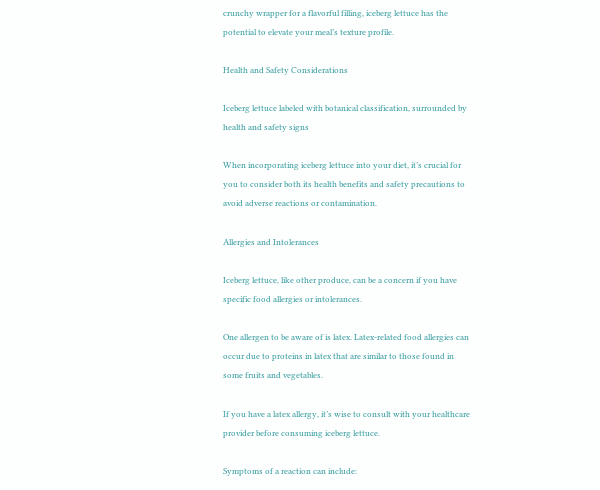crunchy wrapper for a flavorful filling, iceberg lettuce has the potential to elevate your meal’s texture profile.

Health and Safety Considerations

Iceberg lettuce labeled with botanical classification, surrounded by health and safety signs

When incorporating iceberg lettuce into your diet, it’s crucial for you to consider both its health benefits and safety precautions to avoid adverse reactions or contamination.

Allergies and Intolerances

Iceberg lettuce, like other produce, can be a concern if you have specific food allergies or intolerances.

One allergen to be aware of is latex. Latex-related food allergies can occur due to proteins in latex that are similar to those found in some fruits and vegetables.

If you have a latex allergy, it’s wise to consult with your healthcare provider before consuming iceberg lettuce.

Symptoms of a reaction can include: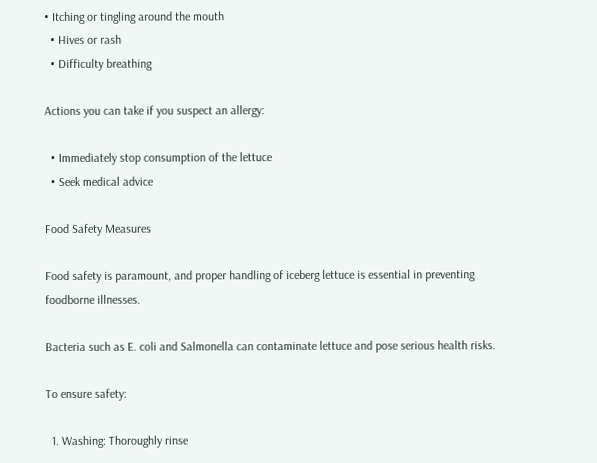• Itching or tingling around the mouth
  • Hives or rash
  • Difficulty breathing

Actions you can take if you suspect an allergy:

  • Immediately stop consumption of the lettuce
  • Seek medical advice

Food Safety Measures

Food safety is paramount, and proper handling of iceberg lettuce is essential in preventing foodborne illnesses.

Bacteria such as E. coli and Salmonella can contaminate lettuce and pose serious health risks.

To ensure safety:

  1. Washing: Thoroughly rinse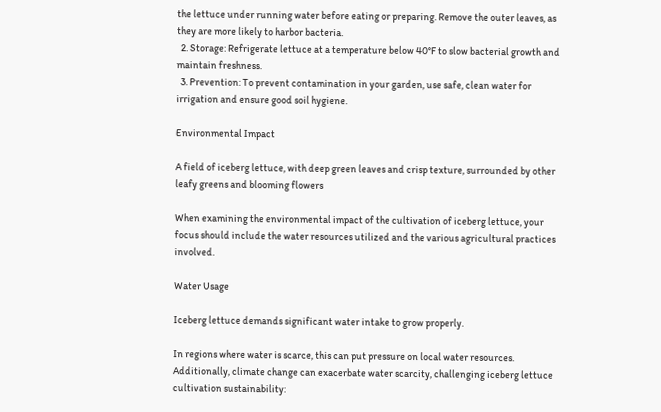the lettuce under running water before eating or preparing. Remove the outer leaves, as they are more likely to harbor bacteria.
  2. Storage: Refrigerate lettuce at a temperature below 40°F to slow bacterial growth and maintain freshness.
  3. Prevention: To prevent contamination in your garden, use safe, clean water for irrigation and ensure good soil hygiene.

Environmental Impact

A field of iceberg lettuce, with deep green leaves and crisp texture, surrounded by other leafy greens and blooming flowers

When examining the environmental impact of the cultivation of iceberg lettuce, your focus should include the water resources utilized and the various agricultural practices involved.

Water Usage

Iceberg lettuce demands significant water intake to grow properly.

In regions where water is scarce, this can put pressure on local water resources. Additionally, climate change can exacerbate water scarcity, challenging iceberg lettuce cultivation sustainability: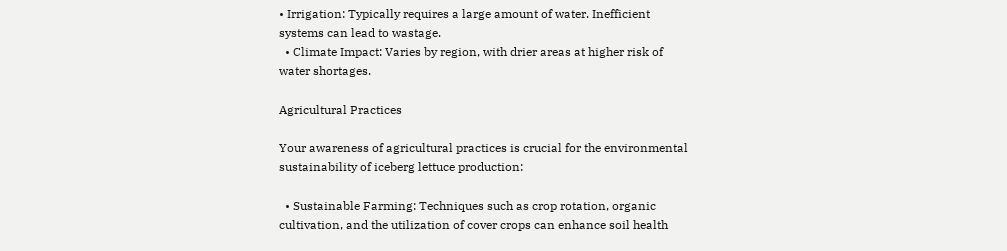• Irrigation: Typically requires a large amount of water. Inefficient systems can lead to wastage.
  • Climate Impact: Varies by region, with drier areas at higher risk of water shortages.

Agricultural Practices

Your awareness of agricultural practices is crucial for the environmental sustainability of iceberg lettuce production:

  • Sustainable Farming: Techniques such as crop rotation, organic cultivation, and the utilization of cover crops can enhance soil health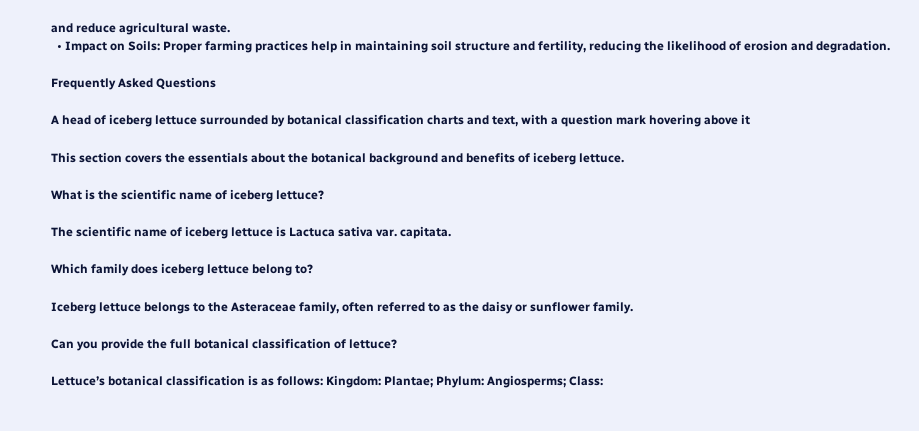and reduce agricultural waste.
  • Impact on Soils: Proper farming practices help in maintaining soil structure and fertility, reducing the likelihood of erosion and degradation.

Frequently Asked Questions

A head of iceberg lettuce surrounded by botanical classification charts and text, with a question mark hovering above it

This section covers the essentials about the botanical background and benefits of iceberg lettuce.

What is the scientific name of iceberg lettuce?

The scientific name of iceberg lettuce is Lactuca sativa var. capitata.

Which family does iceberg lettuce belong to?

Iceberg lettuce belongs to the Asteraceae family, often referred to as the daisy or sunflower family.

Can you provide the full botanical classification of lettuce?

Lettuce’s botanical classification is as follows: Kingdom: Plantae; Phylum: Angiosperms; Class: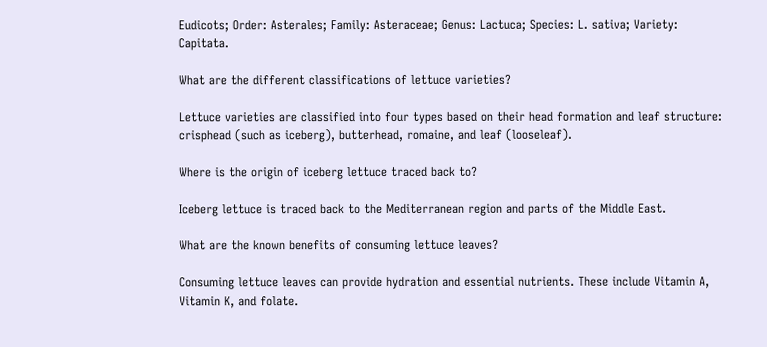Eudicots; Order: Asterales; Family: Asteraceae; Genus: Lactuca; Species: L. sativa; Variety: Capitata.

What are the different classifications of lettuce varieties?

Lettuce varieties are classified into four types based on their head formation and leaf structure: crisphead (such as iceberg), butterhead, romaine, and leaf (looseleaf).

Where is the origin of iceberg lettuce traced back to?

Iceberg lettuce is traced back to the Mediterranean region and parts of the Middle East.

What are the known benefits of consuming lettuce leaves?

Consuming lettuce leaves can provide hydration and essential nutrients. These include Vitamin A, Vitamin K, and folate.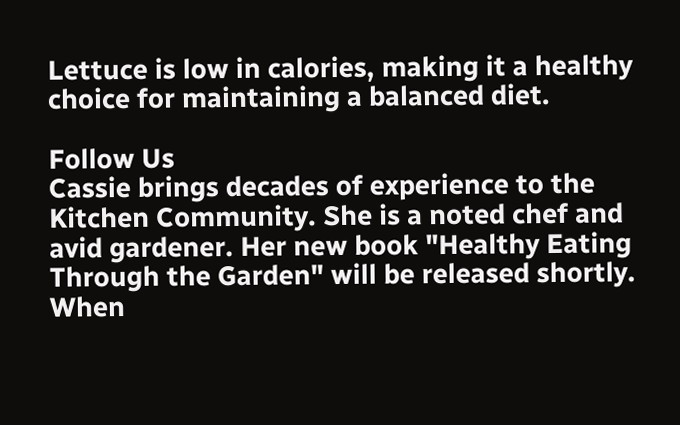Lettuce is low in calories, making it a healthy choice for maintaining a balanced diet.

Follow Us
Cassie brings decades of experience to the Kitchen Community. She is a noted chef and avid gardener. Her new book "Healthy Eating Through the Garden" will be released shortly. When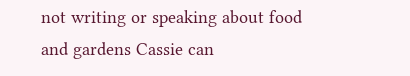not writing or speaking about food and gardens Cassie can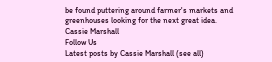be found puttering around farmer's markets and greenhouses looking for the next great idea.
Cassie Marshall
Follow Us
Latest posts by Cassie Marshall (see all)